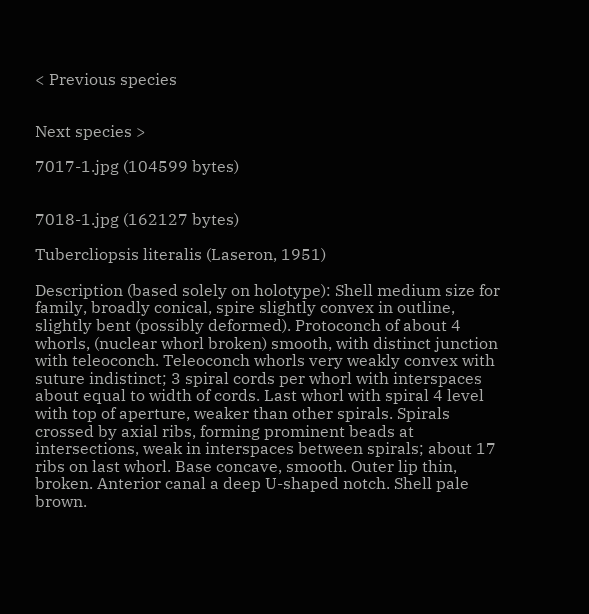< Previous species


Next species >

7017-1.jpg (104599 bytes)


7018-1.jpg (162127 bytes)

Tubercliopsis literalis (Laseron, 1951)

Description (based solely on holotype): Shell medium size for family, broadly conical, spire slightly convex in outline, slightly bent (possibly deformed). Protoconch of about 4 whorls, (nuclear whorl broken) smooth, with distinct junction with teleoconch. Teleoconch whorls very weakly convex with suture indistinct; 3 spiral cords per whorl with interspaces about equal to width of cords. Last whorl with spiral 4 level with top of aperture, weaker than other spirals. Spirals crossed by axial ribs, forming prominent beads at intersections, weak in interspaces between spirals; about 17 ribs on last whorl. Base concave, smooth. Outer lip thin, broken. Anterior canal a deep U-shaped notch. Shell pale brown.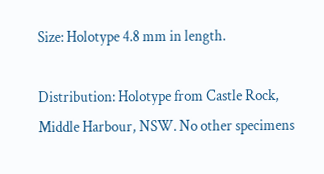Size: Holotype 4.8 mm in length.

Distribution: Holotype from Castle Rock, Middle Harbour, NSW. No other specimens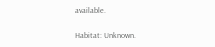available.

Habitat: Unknown.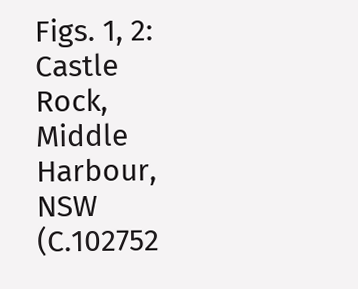Figs. 1, 2: Castle Rock, Middle Harbour, NSW (C.102752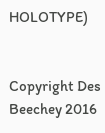HOLOTYPE)


Copyright Des Beechey 2016